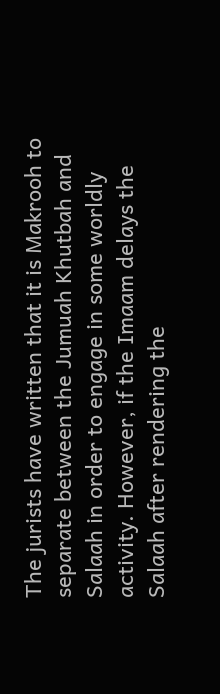The jurists have written that it is Makrooh to separate between the Jumuah Khutbah and Salaah in order to engage in some worldly activity. However, if the Imaam delays the Salaah after rendering the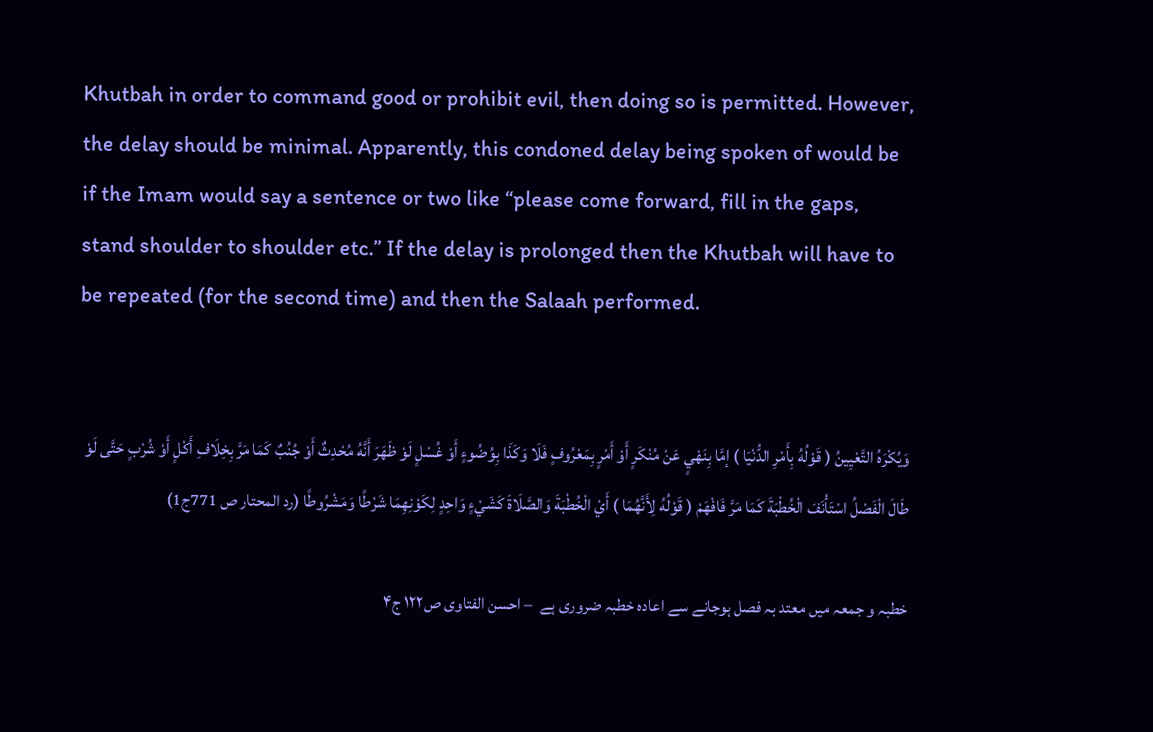Khutbah in order to command good or prohibit evil, then doing so is permitted. However, the delay should be minimal. Apparently, this condoned delay being spoken of would be if the Imam would say a sentence or two like “please come forward, fill in the gaps, stand shoulder to shoulder etc.” If the delay is prolonged then the Khutbah will have to be repeated (for the second time) and then the Salaah performed.


وَيُكْرَهُ التَّعْيِينُ ( قَوْلُهُ بِأَمْرِ الدُّنْيَا ) إمَّا بِنَهْيٍ عَنْ مُنْكَرٍ أَوْ أَمْرٍ بِمَعْرُوفٍ فَلَا وَكَذَا بِوُضُوءٍ أَوْ غُسْلٍ لَوْ ظَهَرَ أَنَّهُ مُحْدِثٌ أَوْ جُنُبٌ كَمَا مَرَّ بِخِلَافِ أَكْلٍ أَوْ شُرْبٍ حَتَّى لَوْ طَالَ الْفَصْلُ اسْتَأْنَفَ الْخُطْبَةَ كَمَا مَرَّ فَافْهَمْ ( قَوْلُهُ لِأَنَّهُمَا ) أَيْ الْخُطْبَةَ وَالصَّلَاةَ كَشَيْءٍ وَاحِدٍ لِكَوْنِهِمَا شَرْطًا وَمَشْرُوطًا (رد المحتار ص 771ج1)

خطبہ و جمعہ میں معتد بہ فصل ہوجانے سے اعادہ خطبہ ضروری ہے  – احسن الفتاوی ص۱۲۲ ج۴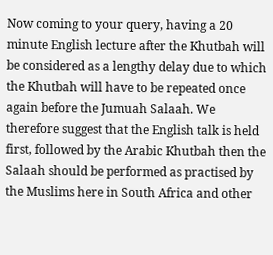Now coming to your query, having a 20 minute English lecture after the Khutbah will be considered as a lengthy delay due to which the Khutbah will have to be repeated once again before the Jumuah Salaah. We therefore suggest that the English talk is held first, followed by the Arabic Khutbah then the Salaah should be performed as practised by the Muslims here in South Africa and other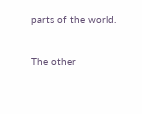parts of the world.


The other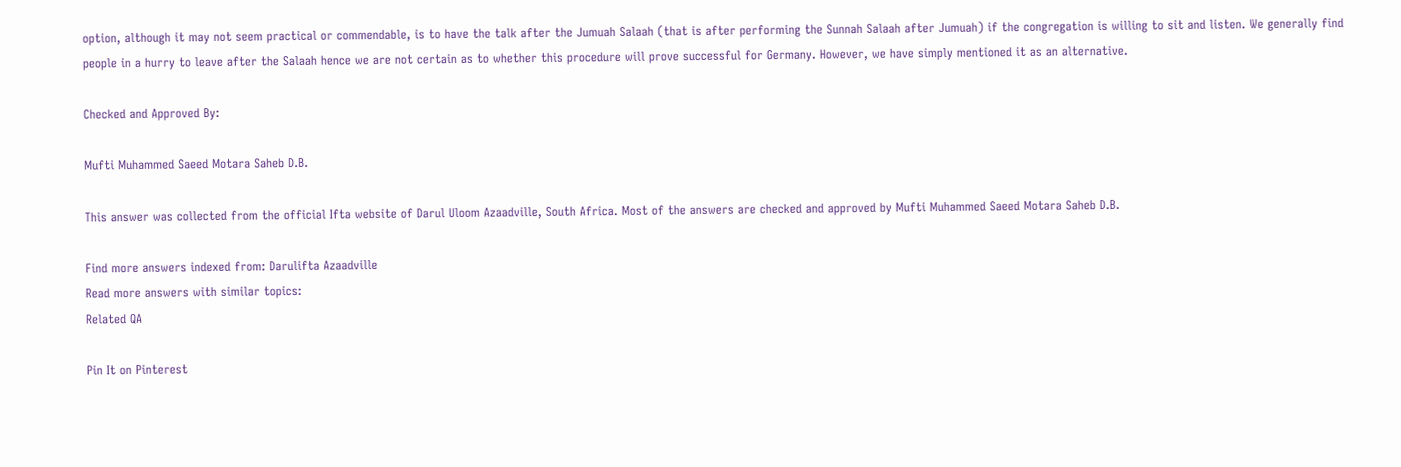option, although it may not seem practical or commendable, is to have the talk after the Jumuah Salaah (that is after performing the Sunnah Salaah after Jumuah) if the congregation is willing to sit and listen. We generally find people in a hurry to leave after the Salaah hence we are not certain as to whether this procedure will prove successful for Germany. However, we have simply mentioned it as an alternative.

Checked and Approved By:

Mufti Muhammed Saeed Motara Saheb D.B.

This answer was collected from the official Ifta website of Darul Uloom Azaadville, South Africa. Most of the answers are checked and approved by Mufti Muhammed Saeed Motara Saheb D.B.

Find more answers indexed from: Darulifta Azaadville
Read more answers with similar topics:
Related QA

Pin It on Pinterest